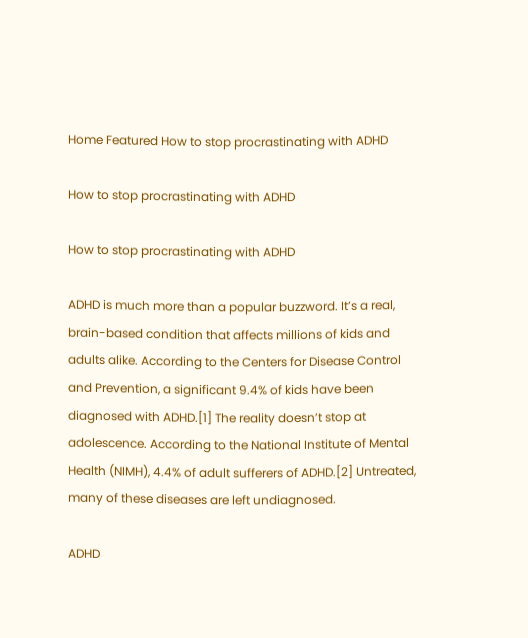Home Featured How to stop procrastinating with ADHD

How to stop procrastinating with ADHD

How to stop procrastinating with ADHD

ADHD is much more than a popular buzzword. It’s a real, brain-based condition that affects millions of kids and adults alike. According to the Centers for Disease Control and Prevention, a significant 9.4% of kids have been diagnosed with ADHD.[1] The reality doesn’t stop at adolescence. According to the National Institute of Mental Health (NIMH), 4.4% of adult sufferers of ADHD.[2] Untreated, many of these diseases are left undiagnosed.

ADHD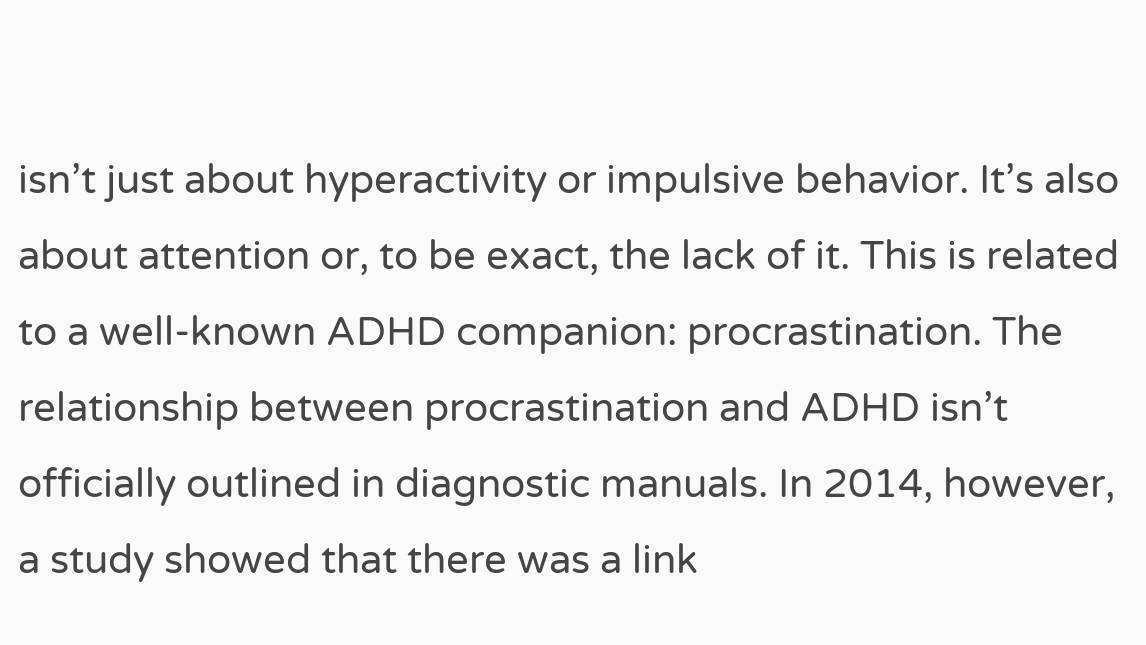isn’t just about hyperactivity or impulsive behavior. It’s also about attention or, to be exact, the lack of it. This is related to a well-known ADHD companion: procrastination. The relationship between procrastination and ADHD isn’t officially outlined in diagnostic manuals. In 2014, however, a study showed that there was a link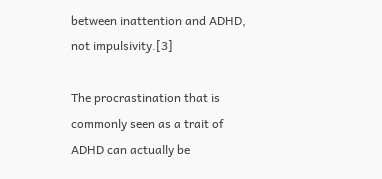between inattention and ADHD, not impulsivity.[3]

The procrastination that is commonly seen as a trait of ADHD can actually be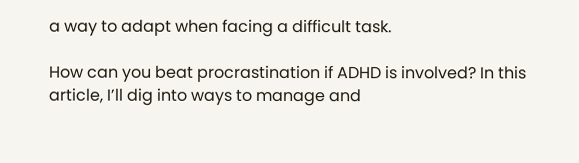a way to adapt when facing a difficult task.

How can you beat procrastination if ADHD is involved? In this article, I’ll dig into ways to manage and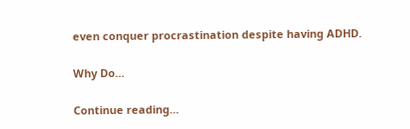even conquer procrastination despite having ADHD.

Why Do…

Continue reading…